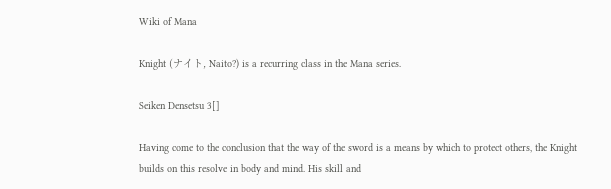Wiki of Mana

Knight (ナイト, Naito?) is a recurring class in the Mana series.

Seiken Densetsu 3[]

Having come to the conclusion that the way of the sword is a means by which to protect others, the Knight builds on this resolve in body and mind. His skill and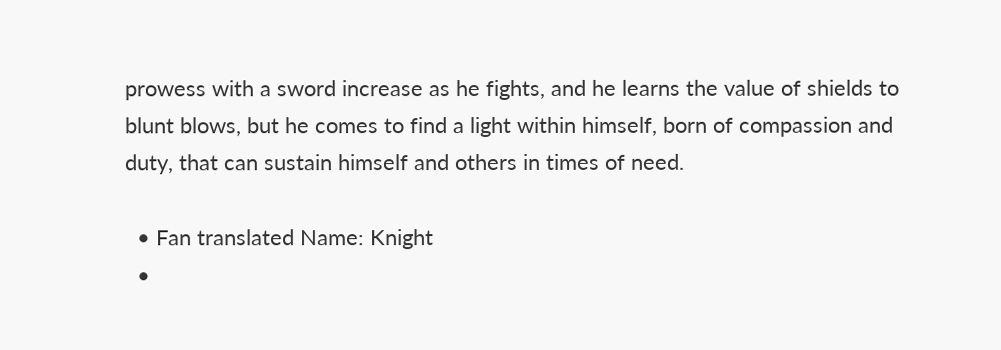prowess with a sword increase as he fights, and he learns the value of shields to blunt blows, but he comes to find a light within himself, born of compassion and duty, that can sustain himself and others in times of need.

  • Fan translated Name: Knight
  •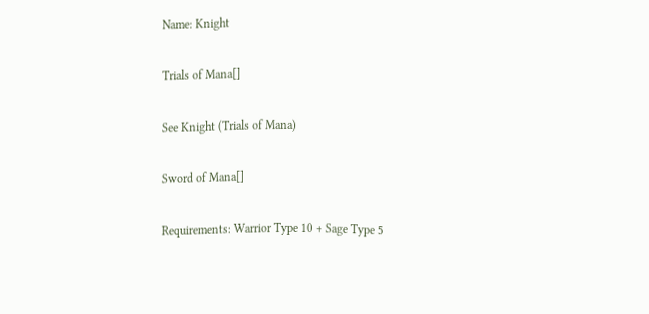Name: Knight

Trials of Mana[]

See Knight (Trials of Mana)

Sword of Mana[]

Requirements: Warrior Type 10 + Sage Type 5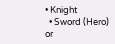• Knight
  • Sword (Hero) or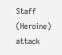Staff (Heroine) attack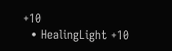+10
  • HealingLight +10